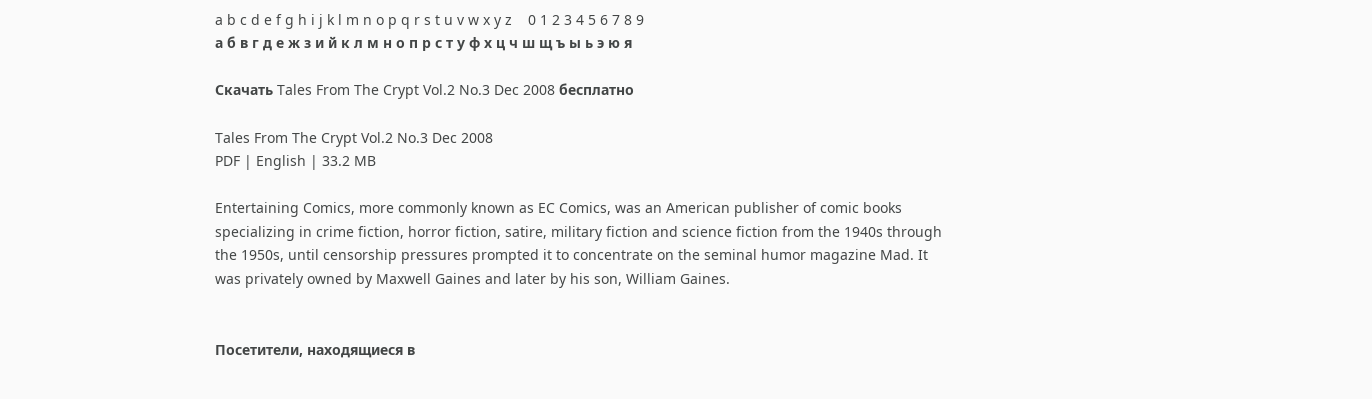a b c d e f g h i j k l m n o p q r s t u v w x y z    0 1 2 3 4 5 6 7 8 9
а б в г д е ж з и й к л м н о п р с т у ф х ц ч ш щ ъ ы ь э ю я

Скачать Tales From The Crypt Vol.2 No.3 Dec 2008 бесплатно

Tales From The Crypt Vol.2 No.3 Dec 2008
PDF | English | 33.2 MB

Entertaining Comics, more commonly known as EC Comics, was an American publisher of comic books specializing in crime fiction, horror fiction, satire, military fiction and science fiction from the 1940s through the 1950s, until censorship pressures prompted it to concentrate on the seminal humor magazine Mad. It was privately owned by Maxwell Gaines and later by his son, William Gaines.


Посетители, находящиеся в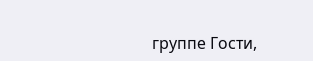группе Гости,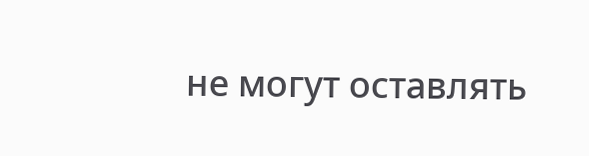не могут оставлять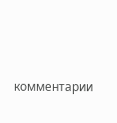комментарии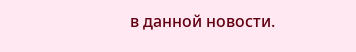в данной новости.